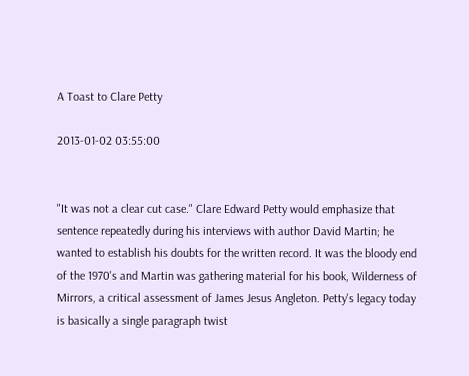A Toast to Clare Petty

2013-01-02 03:55:00


"It was not a clear cut case." Clare Edward Petty would emphasize that sentence repeatedly during his interviews with author David Martin; he wanted to establish his doubts for the written record. It was the bloody end of the 1970's and Martin was gathering material for his book, Wilderness of Mirrors, a critical assessment of James Jesus Angleton. Petty's legacy today is basically a single paragraph twist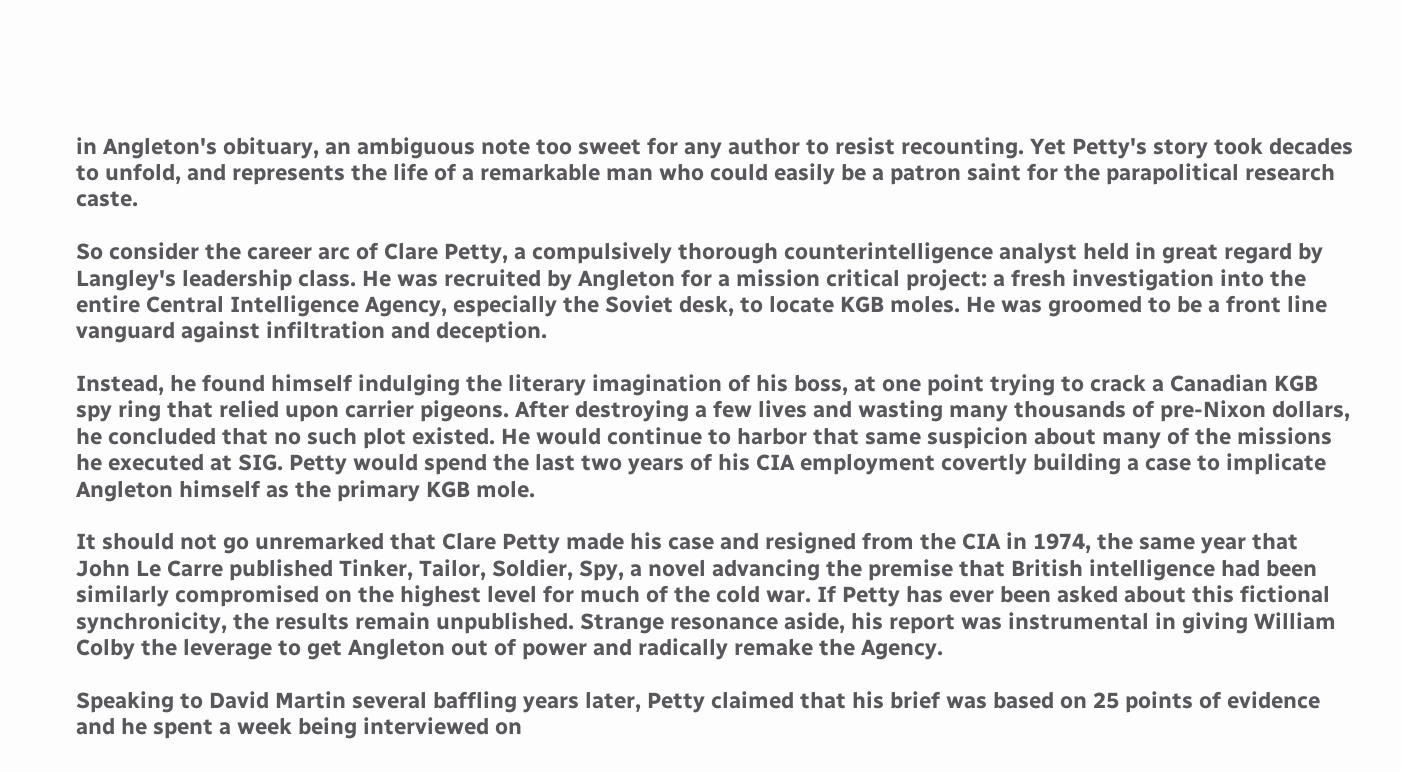in Angleton's obituary, an ambiguous note too sweet for any author to resist recounting. Yet Petty's story took decades to unfold, and represents the life of a remarkable man who could easily be a patron saint for the parapolitical research caste.

So consider the career arc of Clare Petty, a compulsively thorough counterintelligence analyst held in great regard by Langley's leadership class. He was recruited by Angleton for a mission critical project: a fresh investigation into the entire Central Intelligence Agency, especially the Soviet desk, to locate KGB moles. He was groomed to be a front line vanguard against infiltration and deception.

Instead, he found himself indulging the literary imagination of his boss, at one point trying to crack a Canadian KGB spy ring that relied upon carrier pigeons. After destroying a few lives and wasting many thousands of pre-Nixon dollars, he concluded that no such plot existed. He would continue to harbor that same suspicion about many of the missions he executed at SIG. Petty would spend the last two years of his CIA employment covertly building a case to implicate Angleton himself as the primary KGB mole.

It should not go unremarked that Clare Petty made his case and resigned from the CIA in 1974, the same year that John Le Carre published Tinker, Tailor, Soldier, Spy, a novel advancing the premise that British intelligence had been similarly compromised on the highest level for much of the cold war. If Petty has ever been asked about this fictional synchronicity, the results remain unpublished. Strange resonance aside, his report was instrumental in giving William Colby the leverage to get Angleton out of power and radically remake the Agency.

Speaking to David Martin several baffling years later, Petty claimed that his brief was based on 25 points of evidence and he spent a week being interviewed on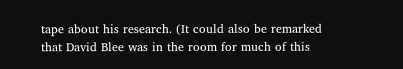tape about his research. (It could also be remarked that David Blee was in the room for much of this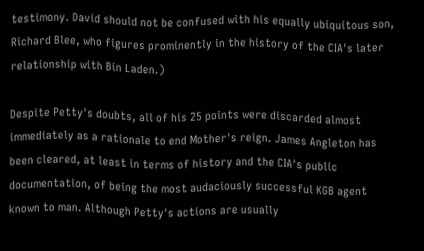testimony. David should not be confused with his equally ubiquitous son, Richard Blee, who figures prominently in the history of the CIA's later relationship with Bin Laden.)

Despite Petty's doubts, all of his 25 points were discarded almost immediately as a rationale to end Mother's reign. James Angleton has been cleared, at least in terms of history and the CIA's public documentation, of being the most audaciously successful KGB agent known to man. Although Petty's actions are usually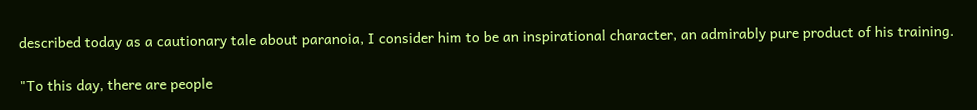described today as a cautionary tale about paranoia, I consider him to be an inspirational character, an admirably pure product of his training.

"To this day, there are people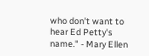who don't want to hear Ed Petty's name." - Mary Ellen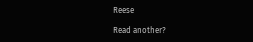Reese

Read another?